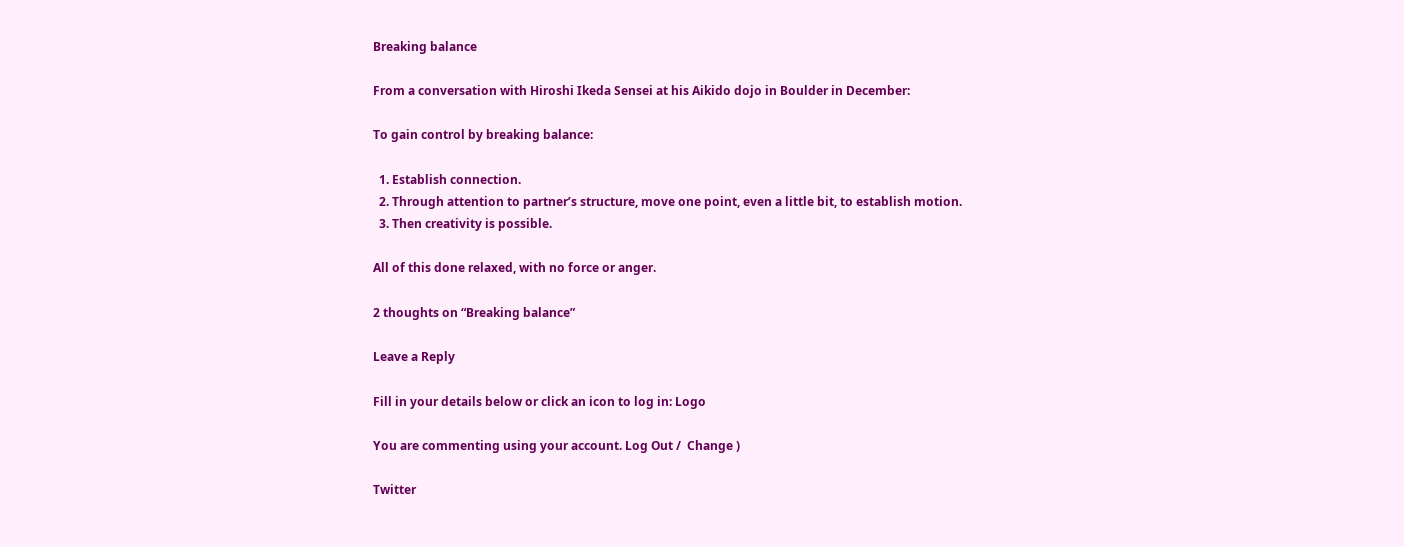Breaking balance

From a conversation with Hiroshi Ikeda Sensei at his Aikido dojo in Boulder in December:

To gain control by breaking balance:

  1. Establish connection.
  2. Through attention to partner’s structure, move one point, even a little bit, to establish motion.
  3. Then creativity is possible.

All of this done relaxed, with no force or anger.

2 thoughts on “Breaking balance”

Leave a Reply

Fill in your details below or click an icon to log in: Logo

You are commenting using your account. Log Out /  Change )

Twitter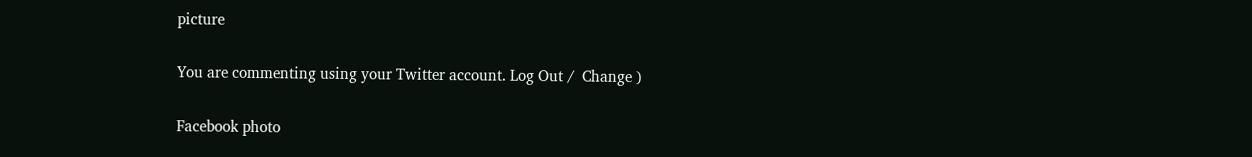picture

You are commenting using your Twitter account. Log Out /  Change )

Facebook photo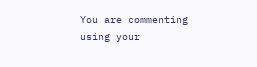You are commenting using your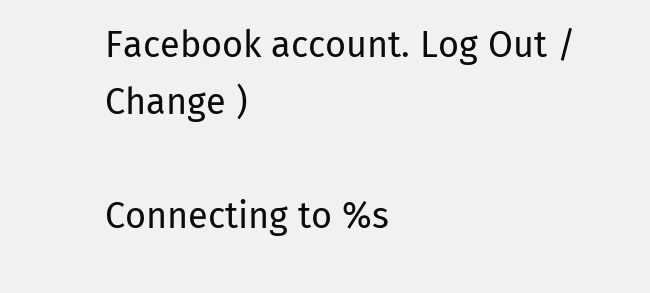Facebook account. Log Out /  Change )

Connecting to %s